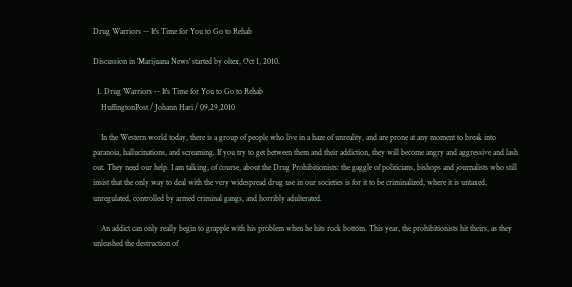Drug Warriors -- It's Time for You to Go to Rehab

Discussion in 'Marijuana News' started by oltex, Oct 1, 2010.

  1. Drug Warriors -- It's Time for You to Go to Rehab
    HuffingtonPost / Johann Hari / 09,29,2010

    In the Western world today, there is a group of people who live in a haze of unreality, and are prone at any moment to break into paranoia, hallucinations, and screaming. If you try to get between them and their addiction, they will become angry and aggressive and lash out. They need our help. I am talking, of course, about the Drug Prohibitionists: the gaggle of politicians, bishops and journalists who still insist that the only way to deal with the very widespread drug use in our societies is for it to be criminalized, where it is untaxed, unregulated, controlled by armed criminal gangs, and horribly adulterated.

    An addict can only really begin to grapple with his problem when he hits rock bottom. This year, the prohibitionists hit theirs, as they unleashed the destruction of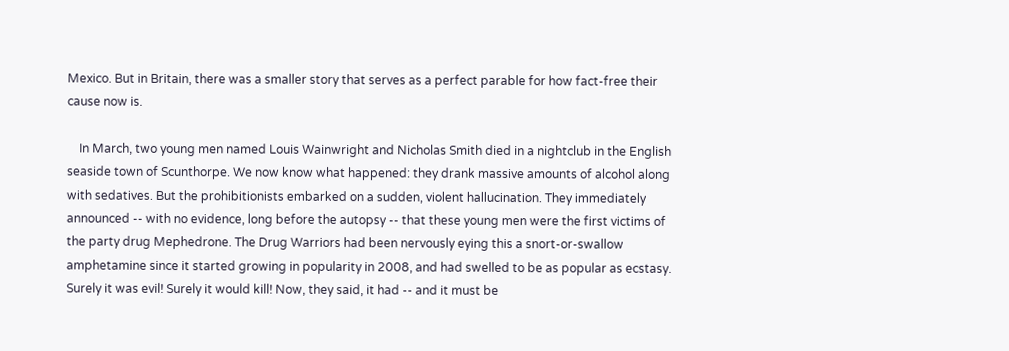Mexico. But in Britain, there was a smaller story that serves as a perfect parable for how fact-free their cause now is.

    In March, two young men named Louis Wainwright and Nicholas Smith died in a nightclub in the English seaside town of Scunthorpe. We now know what happened: they drank massive amounts of alcohol along with sedatives. But the prohibitionists embarked on a sudden, violent hallucination. They immediately announced -- with no evidence, long before the autopsy -- that these young men were the first victims of the party drug Mephedrone. The Drug Warriors had been nervously eying this a snort-or-swallow amphetamine since it started growing in popularity in 2008, and had swelled to be as popular as ecstasy. Surely it was evil! Surely it would kill! Now, they said, it had -- and it must be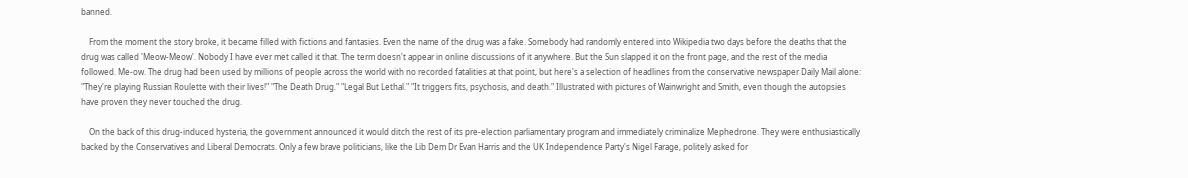banned.

    From the moment the story broke, it became filled with fictions and fantasies. Even the name of the drug was a fake. Somebody had randomly entered into Wikipedia two days before the deaths that the drug was called 'Meow-Meow'. Nobody I have ever met called it that. The term doesn't appear in online discussions of it anywhere. But the Sun slapped it on the front page, and the rest of the media followed. Me-ow. The drug had been used by millions of people across the world with no recorded fatalities at that point, but here's a selection of headlines from the conservative newspaper Daily Mail alone: "They're playing Russian Roulette with their lives!" "The Death Drug." "Legal But Lethal." "It triggers fits, psychosis, and death." Illustrated with pictures of Wainwright and Smith, even though the autopsies have proven they never touched the drug.

    On the back of this drug-induced hysteria, the government announced it would ditch the rest of its pre-election parliamentary program and immediately criminalize Mephedrone. They were enthusiastically backed by the Conservatives and Liberal Democrats. Only a few brave politicians, like the Lib Dem Dr Evan Harris and the UK Independence Party's Nigel Farage, politely asked for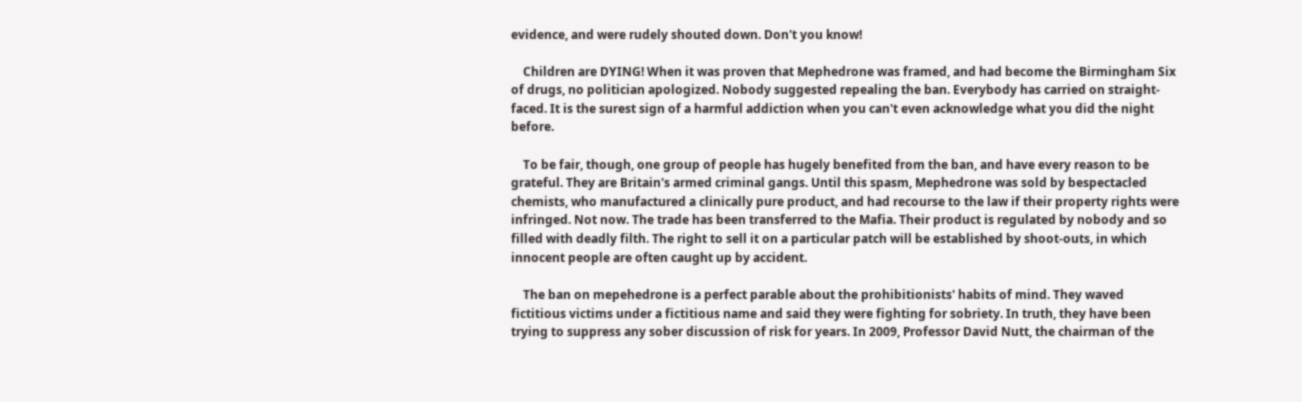evidence, and were rudely shouted down. Don't you know!

    Children are DYING! When it was proven that Mephedrone was framed, and had become the Birmingham Six of drugs, no politician apologized. Nobody suggested repealing the ban. Everybody has carried on straight-faced. It is the surest sign of a harmful addiction when you can't even acknowledge what you did the night before.

    To be fair, though, one group of people has hugely benefited from the ban, and have every reason to be grateful. They are Britain's armed criminal gangs. Until this spasm, Mephedrone was sold by bespectacled chemists, who manufactured a clinically pure product, and had recourse to the law if their property rights were infringed. Not now. The trade has been transferred to the Mafia. Their product is regulated by nobody and so filled with deadly filth. The right to sell it on a particular patch will be established by shoot-outs, in which innocent people are often caught up by accident.

    The ban on mepehedrone is a perfect parable about the prohibitionists' habits of mind. They waved fictitious victims under a fictitious name and said they were fighting for sobriety. In truth, they have been trying to suppress any sober discussion of risk for years. In 2009, Professor David Nutt, the chairman of the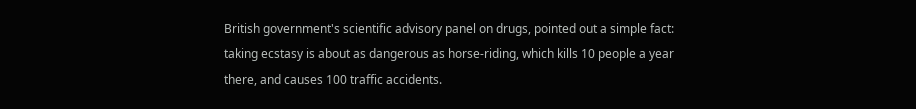British government's scientific advisory panel on drugs, pointed out a simple fact: taking ecstasy is about as dangerous as horse-riding, which kills 10 people a year there, and causes 100 traffic accidents.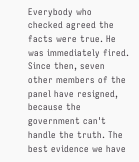Everybody who checked agreed the facts were true. He was immediately fired. Since then, seven other members of the panel have resigned, because the government can't handle the truth. The best evidence we have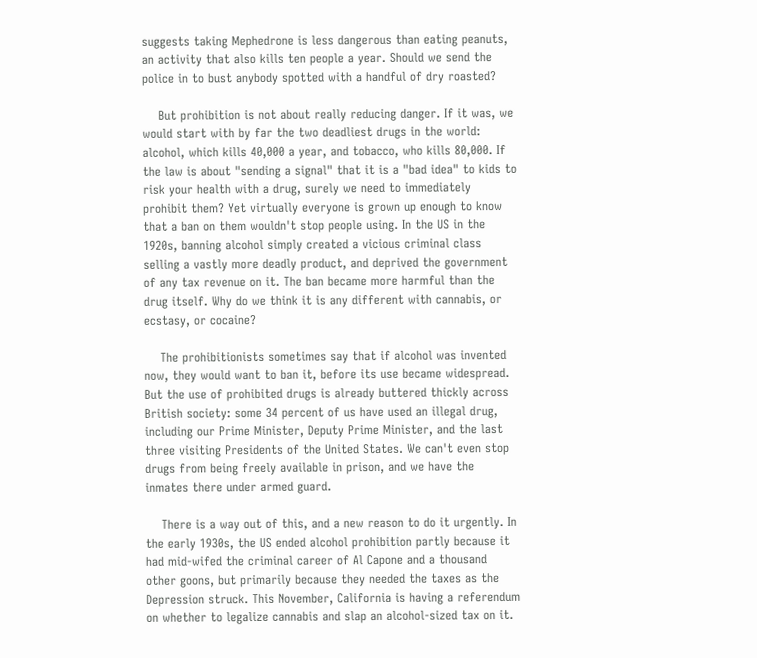suggests taking Mephedrone is less dangerous than eating peanuts, an activity that also kills ten people a year. Should we send the police in to bust anybody spotted with a handful of dry roasted?

    But prohibition is not about really reducing danger. If it was, we would start with by far the two deadliest drugs in the world: alcohol, which kills 40,000 a year, and tobacco, who kills 80,000. If the law is about "sending a signal" that it is a "bad idea" to kids to risk your health with a drug, surely we need to immediately prohibit them? Yet virtually everyone is grown up enough to know that a ban on them wouldn't stop people using. In the US in the 1920s, banning alcohol simply created a vicious criminal class selling a vastly more deadly product, and deprived the government of any tax revenue on it. The ban became more harmful than the drug itself. Why do we think it is any different with cannabis, or ecstasy, or cocaine?

    The prohibitionists sometimes say that if alcohol was invented now, they would want to ban it, before its use became widespread. But the use of prohibited drugs is already buttered thickly across British society: some 34 percent of us have used an illegal drug, including our Prime Minister, Deputy Prime Minister, and the last three visiting Presidents of the United States. We can't even stop drugs from being freely available in prison, and we have the inmates there under armed guard.

    There is a way out of this, and a new reason to do it urgently. In the early 1930s, the US ended alcohol prohibition partly because it had mid-wifed the criminal career of Al Capone and a thousand other goons, but primarily because they needed the taxes as the Depression struck. This November, California is having a referendum on whether to legalize cannabis and slap an alcohol-sized tax on it.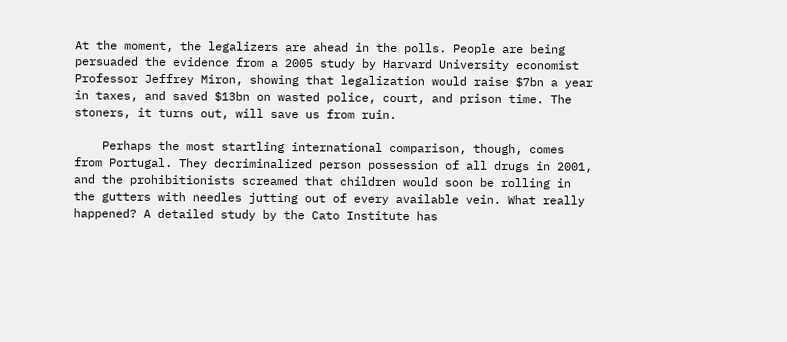At the moment, the legalizers are ahead in the polls. People are being persuaded the evidence from a 2005 study by Harvard University economist Professor Jeffrey Miron, showing that legalization would raise $7bn a year in taxes, and saved $13bn on wasted police, court, and prison time. The stoners, it turns out, will save us from ruin.

    Perhaps the most startling international comparison, though, comes from Portugal. They decriminalized person possession of all drugs in 2001, and the prohibitionists screamed that children would soon be rolling in the gutters with needles jutting out of every available vein. What really happened? A detailed study by the Cato Institute has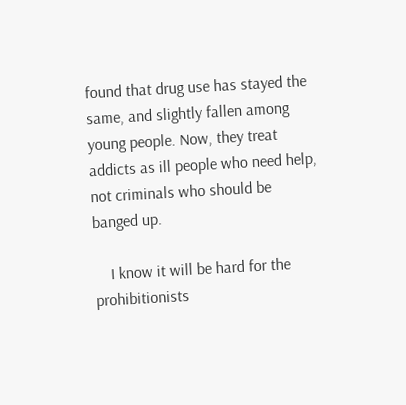found that drug use has stayed the same, and slightly fallen among young people. Now, they treat addicts as ill people who need help, not criminals who should be banged up.

    I know it will be hard for the prohibitionists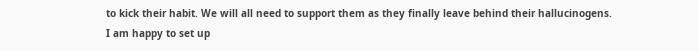to kick their habit. We will all need to support them as they finally leave behind their hallucinogens. I am happy to set up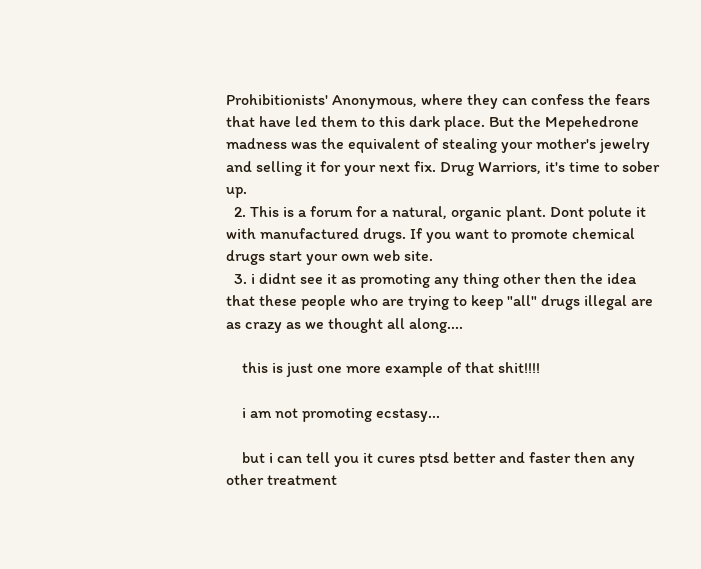Prohibitionists' Anonymous, where they can confess the fears that have led them to this dark place. But the Mepehedrone madness was the equivalent of stealing your mother's jewelry and selling it for your next fix. Drug Warriors, it's time to sober up.
  2. This is a forum for a natural, organic plant. Dont polute it with manufactured drugs. If you want to promote chemical drugs start your own web site.
  3. i didnt see it as promoting any thing other then the idea that these people who are trying to keep "all" drugs illegal are as crazy as we thought all along....

    this is just one more example of that shit!!!!

    i am not promoting ecstasy...

    but i can tell you it cures ptsd better and faster then any other treatment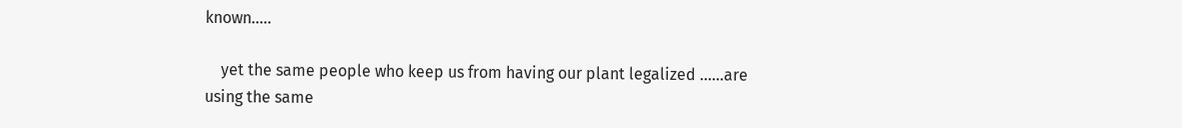known.....

    yet the same people who keep us from having our plant legalized ......are using the same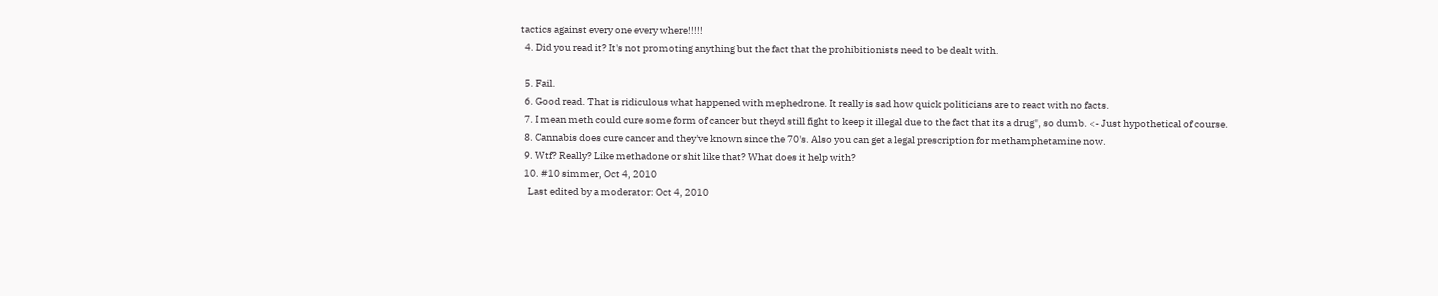tactics against every one every where!!!!!
  4. Did you read it? It's not promoting anything but the fact that the prohibitionists need to be dealt with.

  5. Fail.
  6. Good read. That is ridiculous what happened with mephedrone. It really is sad how quick politicians are to react with no facts.
  7. I mean meth could cure some form of cancer but theyd still fight to keep it illegal due to the fact that its a drug", so dumb. <- Just hypothetical of course.
  8. Cannabis does cure cancer and they've known since the 70's. Also you can get a legal prescription for methamphetamine now.
  9. Wtf? Really? Like methadone or shit like that? What does it help with?
  10. #10 simmer, Oct 4, 2010
    Last edited by a moderator: Oct 4, 2010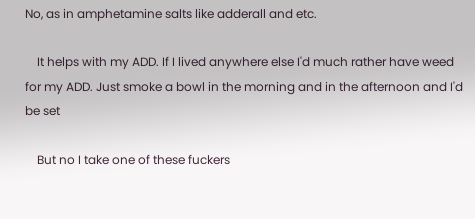No, as in amphetamine salts like adderall and etc.

    It helps with my ADD. If I lived anywhere else I'd much rather have weed for my ADD. Just smoke a bowl in the morning and in the afternoon and I'd be set

    But no I take one of these fuckers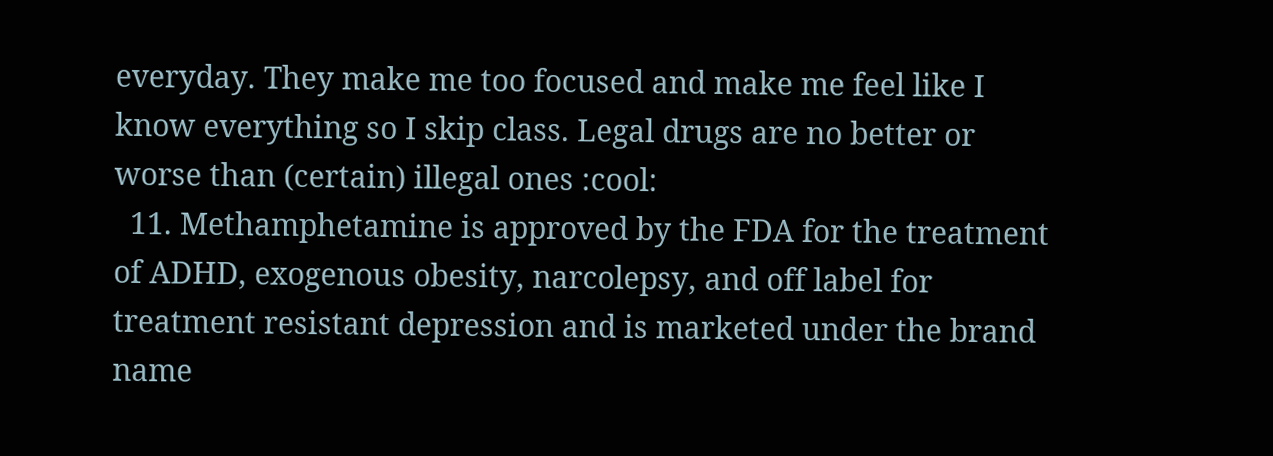everyday. They make me too focused and make me feel like I know everything so I skip class. Legal drugs are no better or worse than (certain) illegal ones :cool:
  11. Methamphetamine is approved by the FDA for the treatment of ADHD, exogenous obesity, narcolepsy, and off label for treatment resistant depression and is marketed under the brand name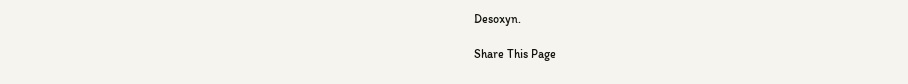Desoxyn.

Share This Page